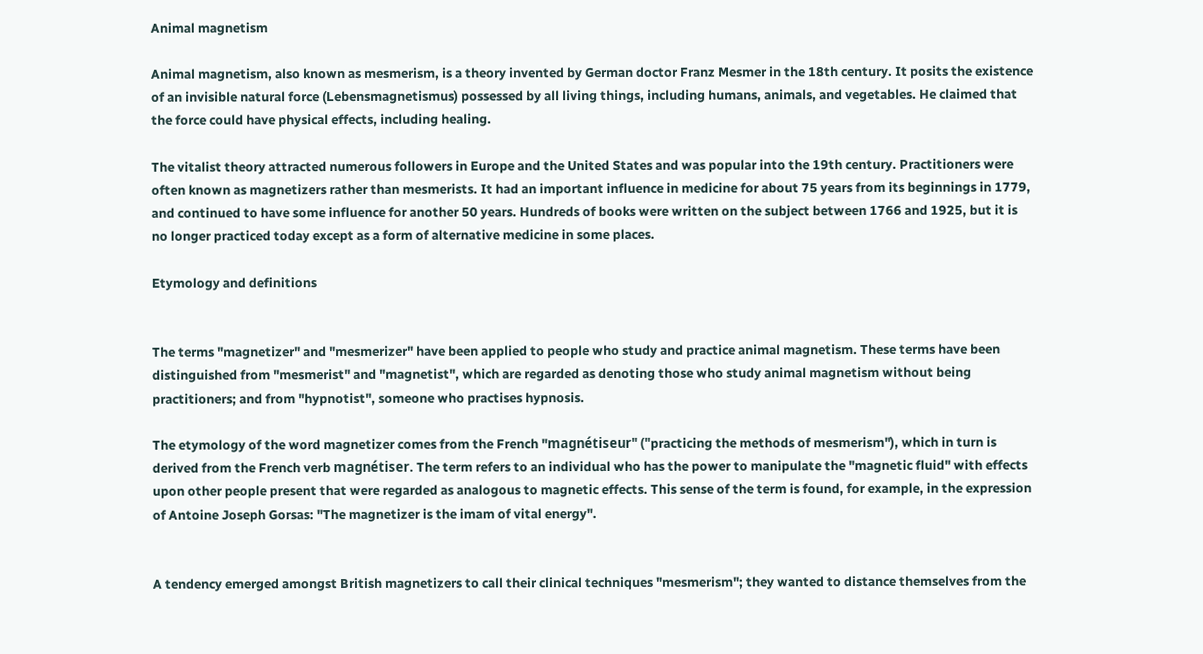Animal magnetism

Animal magnetism, also known as mesmerism, is a theory invented by German doctor Franz Mesmer in the 18th century. It posits the existence of an invisible natural force (Lebensmagnetismus) possessed by all living things, including humans, animals, and vegetables. He claimed that the force could have physical effects, including healing.

The vitalist theory attracted numerous followers in Europe and the United States and was popular into the 19th century. Practitioners were often known as magnetizers rather than mesmerists. It had an important influence in medicine for about 75 years from its beginnings in 1779, and continued to have some influence for another 50 years. Hundreds of books were written on the subject between 1766 and 1925, but it is no longer practiced today except as a form of alternative medicine in some places.

Etymology and definitions


The terms "magnetizer" and "mesmerizer" have been applied to people who study and practice animal magnetism. These terms have been distinguished from "mesmerist" and "magnetist", which are regarded as denoting those who study animal magnetism without being practitioners; and from "hypnotist", someone who practises hypnosis.

The etymology of the word magnetizer comes from the French "magnétiseur" ("practicing the methods of mesmerism"), which in turn is derived from the French verb magnétiser. The term refers to an individual who has the power to manipulate the "magnetic fluid" with effects upon other people present that were regarded as analogous to magnetic effects. This sense of the term is found, for example, in the expression of Antoine Joseph Gorsas: "The magnetizer is the imam of vital energy".


A tendency emerged amongst British magnetizers to call their clinical techniques "mesmerism"; they wanted to distance themselves from the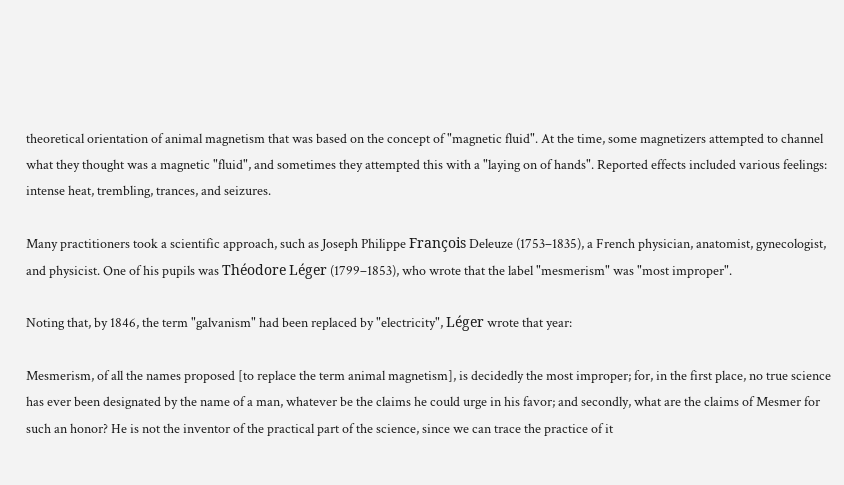theoretical orientation of animal magnetism that was based on the concept of "magnetic fluid". At the time, some magnetizers attempted to channel what they thought was a magnetic "fluid", and sometimes they attempted this with a "laying on of hands". Reported effects included various feelings: intense heat, trembling, trances, and seizures.

Many practitioners took a scientific approach, such as Joseph Philippe François Deleuze (1753–1835), a French physician, anatomist, gynecologist, and physicist. One of his pupils was Théodore Léger (1799–1853), who wrote that the label "mesmerism" was "most improper".

Noting that, by 1846, the term "galvanism" had been replaced by "electricity", Léger wrote that year:

Mesmerism, of all the names proposed [to replace the term animal magnetism], is decidedly the most improper; for, in the first place, no true science has ever been designated by the name of a man, whatever be the claims he could urge in his favor; and secondly, what are the claims of Mesmer for such an honor? He is not the inventor of the practical part of the science, since we can trace the practice of it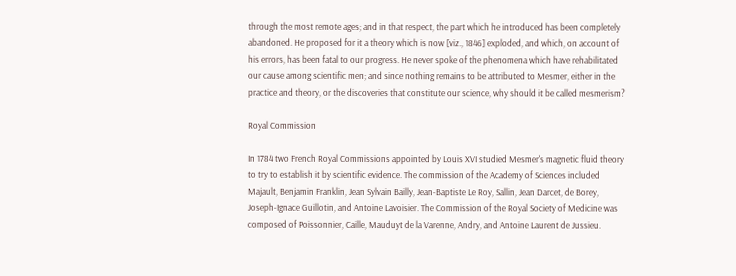through the most remote ages; and in that respect, the part which he introduced has been completely abandoned. He proposed for it a theory which is now [viz., 1846] exploded, and which, on account of his errors, has been fatal to our progress. He never spoke of the phenomena which have rehabilitated our cause among scientific men; and since nothing remains to be attributed to Mesmer, either in the practice and theory, or the discoveries that constitute our science, why should it be called mesmerism?

Royal Commission

In 1784 two French Royal Commissions appointed by Louis XVI studied Mesmer's magnetic fluid theory to try to establish it by scientific evidence. The commission of the Academy of Sciences included Majault, Benjamin Franklin, Jean Sylvain Bailly, Jean-Baptiste Le Roy, Sallin, Jean Darcet, de Borey, Joseph-Ignace Guillotin, and Antoine Lavoisier. The Commission of the Royal Society of Medicine was composed of Poissonnier, Caille, Mauduyt de la Varenne, Andry, and Antoine Laurent de Jussieu.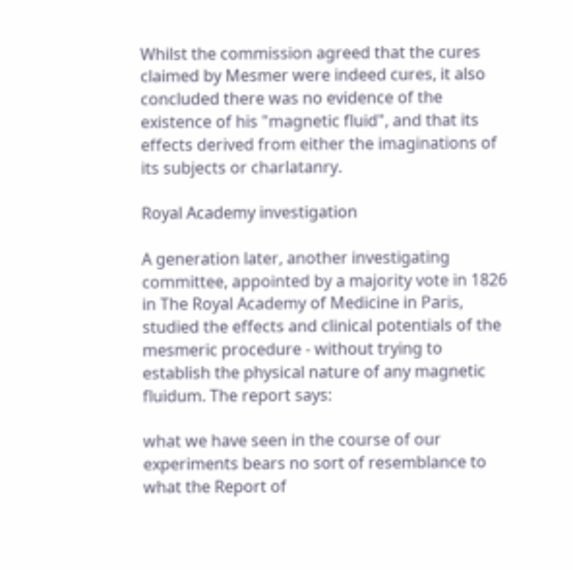Whilst the commission agreed that the cures claimed by Mesmer were indeed cures, it also concluded there was no evidence of the existence of his "magnetic fluid", and that its effects derived from either the imaginations of its subjects or charlatanry.

Royal Academy investigation

A generation later, another investigating committee, appointed by a majority vote in 1826 in The Royal Academy of Medicine in Paris, studied the effects and clinical potentials of the mesmeric procedure - without trying to establish the physical nature of any magnetic fluidum. The report says:

what we have seen in the course of our experiments bears no sort of resemblance to what the Report of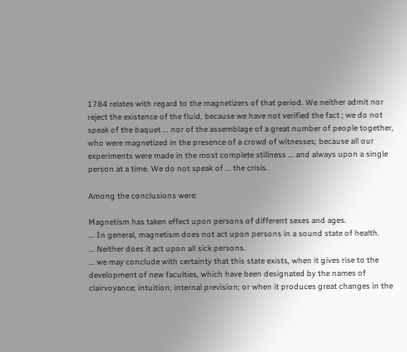1784 relates with regard to the magnetizers of that period. We neither admit nor reject the existence of the fluid, because we have not verified the fact ; we do not speak of the baquet ... nor of the assemblage of a great number of people together, who were magnetized in the presence of a crowd of witnesses; because all our experiments were made in the most complete stillness ... and always upon a single person at a time. We do not speak of ... the crisis.

Among the conclusions were:

Magnetism has taken effect upon persons of different sexes and ages.
... In general, magnetism does not act upon persons in a sound state of health.
... Neither does it act upon all sick persons.
... we may conclude with certainty that this state exists, when it gives rise to the development of new faculties, which have been designated by the names of clairvoyance; intuition; internal prevision; or when it produces great changes in the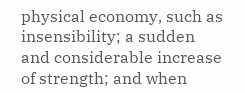physical economy, such as insensibility; a sudden and considerable increase of strength; and when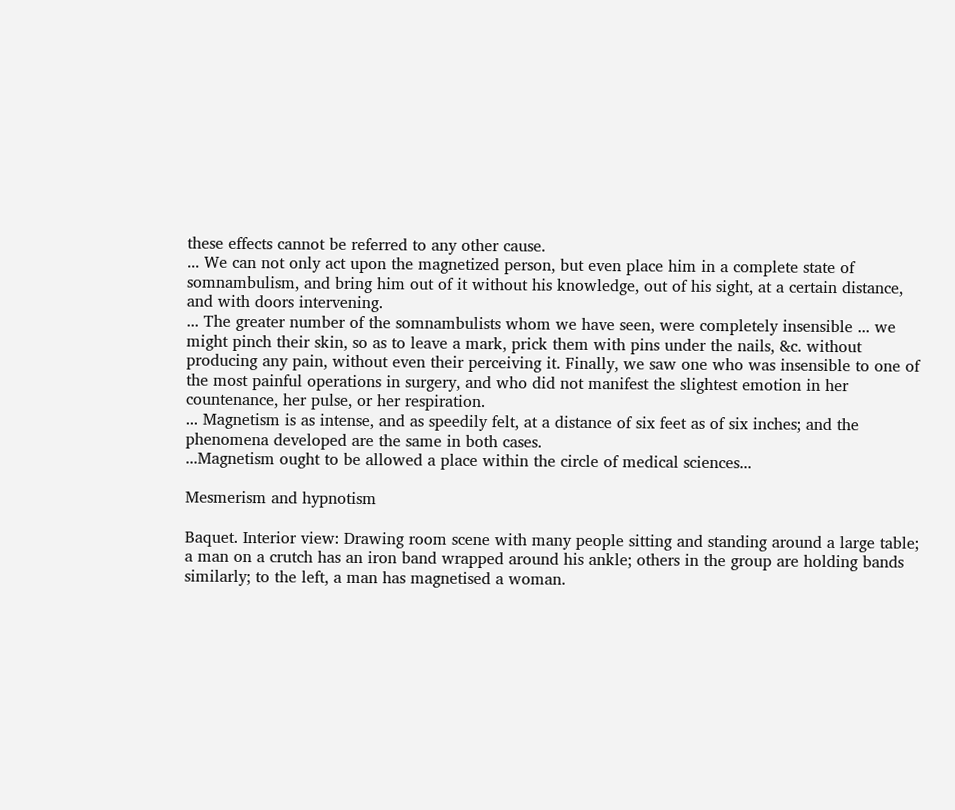these effects cannot be referred to any other cause.
... We can not only act upon the magnetized person, but even place him in a complete state of somnambulism, and bring him out of it without his knowledge, out of his sight, at a certain distance, and with doors intervening.
... The greater number of the somnambulists whom we have seen, were completely insensible ... we might pinch their skin, so as to leave a mark, prick them with pins under the nails, &c. without producing any pain, without even their perceiving it. Finally, we saw one who was insensible to one of the most painful operations in surgery, and who did not manifest the slightest emotion in her countenance, her pulse, or her respiration.
... Magnetism is as intense, and as speedily felt, at a distance of six feet as of six inches; and the phenomena developed are the same in both cases.
...Magnetism ought to be allowed a place within the circle of medical sciences...

Mesmerism and hypnotism

Baquet. Interior view: Drawing room scene with many people sitting and standing around a large table; a man on a crutch has an iron band wrapped around his ankle; others in the group are holding bands similarly; to the left, a man has magnetised a woman.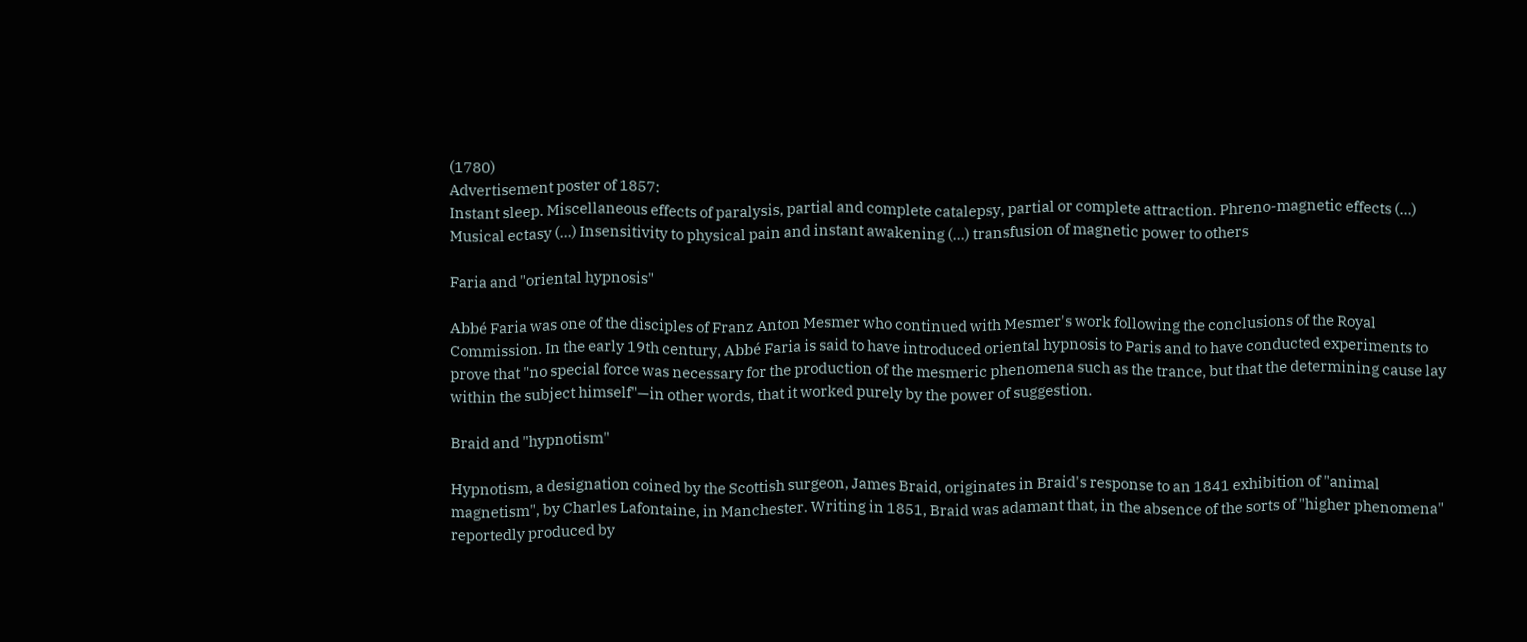(1780)
Advertisement poster of 1857:
Instant sleep. Miscellaneous effects of paralysis, partial and complete catalepsy, partial or complete attraction. Phreno-magnetic effects (...) Musical ectasy (...) Insensitivity to physical pain and instant awakening (...) transfusion of magnetic power to others

Faria and "oriental hypnosis"

Abbé Faria was one of the disciples of Franz Anton Mesmer who continued with Mesmer's work following the conclusions of the Royal Commission. In the early 19th century, Abbé Faria is said to have introduced oriental hypnosis to Paris and to have conducted experiments to prove that "no special force was necessary for the production of the mesmeric phenomena such as the trance, but that the determining cause lay within the subject himself"—in other words, that it worked purely by the power of suggestion.

Braid and "hypnotism"

Hypnotism, a designation coined by the Scottish surgeon, James Braid, originates in Braid's response to an 1841 exhibition of "animal magnetism", by Charles Lafontaine, in Manchester. Writing in 1851, Braid was adamant that, in the absence of the sorts of "higher phenomena" reportedly produced by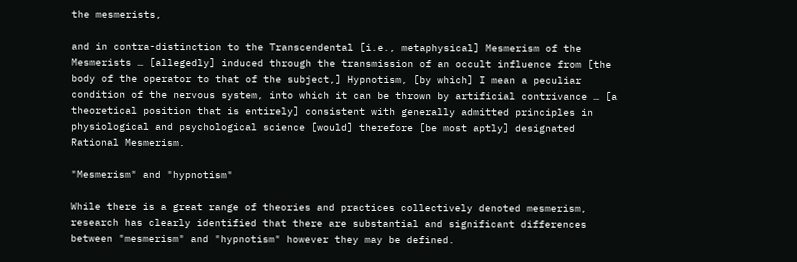the mesmerists,

and in contra-distinction to the Transcendental [i.e., metaphysical] Mesmerism of the Mesmerists … [allegedly] induced through the transmission of an occult influence from [the body of the operator to that of the subject,] Hypnotism, [by which] I mean a peculiar condition of the nervous system, into which it can be thrown by artificial contrivance … [a theoretical position that is entirely] consistent with generally admitted principles in physiological and psychological science [would] therefore [be most aptly] designated Rational Mesmerism.

"Mesmerism" and "hypnotism"

While there is a great range of theories and practices collectively denoted mesmerism, research has clearly identified that there are substantial and significant differences between "mesmerism" and "hypnotism" however they may be defined.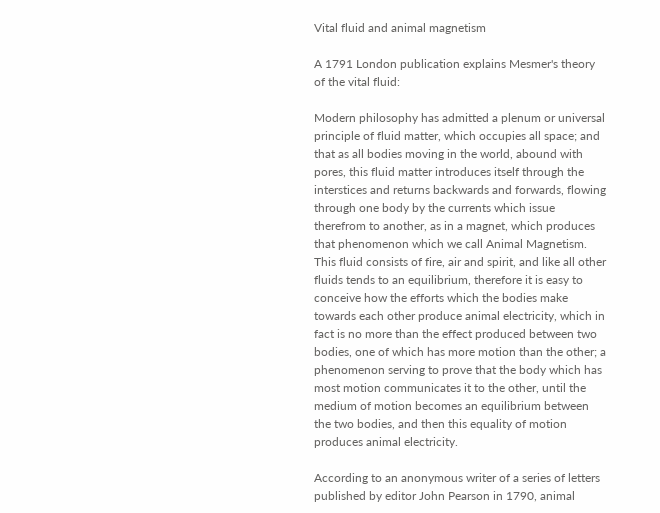Vital fluid and animal magnetism

A 1791 London publication explains Mesmer's theory of the vital fluid:

Modern philosophy has admitted a plenum or universal principle of fluid matter, which occupies all space; and that as all bodies moving in the world, abound with pores, this fluid matter introduces itself through the interstices and returns backwards and forwards, flowing through one body by the currents which issue therefrom to another, as in a magnet, which produces that phenomenon which we call Animal Magnetism. This fluid consists of fire, air and spirit, and like all other fluids tends to an equilibrium, therefore it is easy to conceive how the efforts which the bodies make towards each other produce animal electricity, which in fact is no more than the effect produced between two bodies, one of which has more motion than the other; a phenomenon serving to prove that the body which has most motion communicates it to the other, until the medium of motion becomes an equilibrium between the two bodies, and then this equality of motion produces animal electricity.

According to an anonymous writer of a series of letters published by editor John Pearson in 1790, animal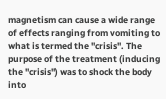magnetism can cause a wide range of effects ranging from vomiting to what is termed the "crisis". The purpose of the treatment (inducing the "crisis") was to shock the body into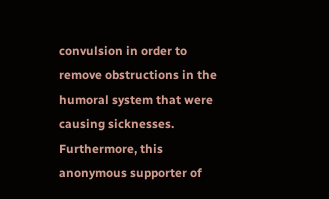convulsion in order to remove obstructions in the humoral system that were causing sicknesses. Furthermore, this anonymous supporter of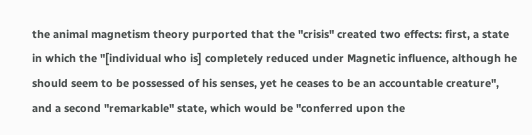the animal magnetism theory purported that the "crisis" created two effects: first, a state in which the "[individual who is] completely reduced under Magnetic influence, although he should seem to be possessed of his senses, yet he ceases to be an accountable creature", and a second "remarkable" state, which would be "conferred upon the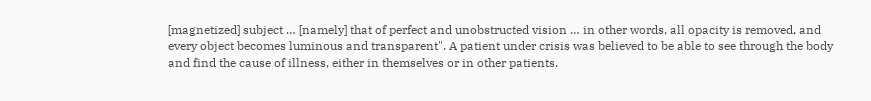[magnetized] subject … [namely] that of perfect and unobstructed vision … in other words, all opacity is removed, and every object becomes luminous and transparent". A patient under crisis was believed to be able to see through the body and find the cause of illness, either in themselves or in other patients.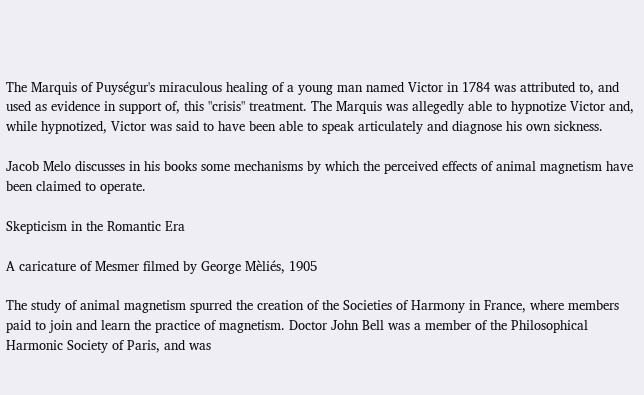The Marquis of Puységur's miraculous healing of a young man named Victor in 1784 was attributed to, and used as evidence in support of, this "crisis" treatment. The Marquis was allegedly able to hypnotize Victor and, while hypnotized, Victor was said to have been able to speak articulately and diagnose his own sickness.

Jacob Melo discusses in his books some mechanisms by which the perceived effects of animal magnetism have been claimed to operate.

Skepticism in the Romantic Era

A caricature of Mesmer filmed by George Mèliés, 1905

The study of animal magnetism spurred the creation of the Societies of Harmony in France, where members paid to join and learn the practice of magnetism. Doctor John Bell was a member of the Philosophical Harmonic Society of Paris, and was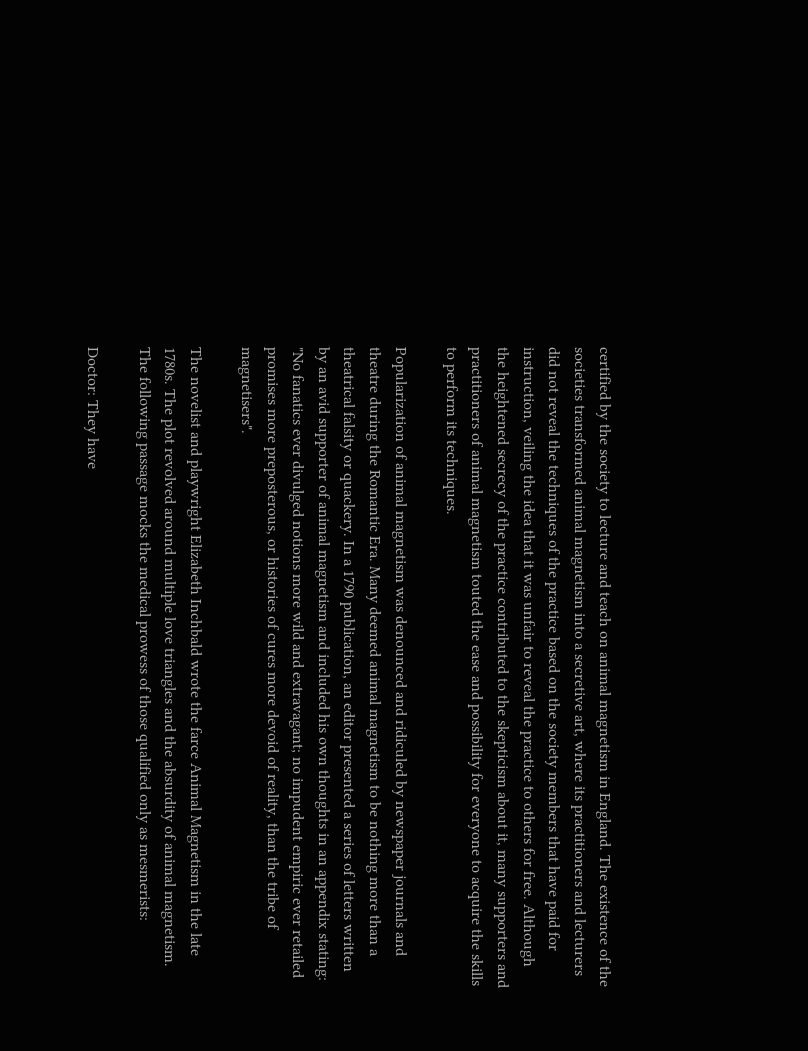certified by the society to lecture and teach on animal magnetism in England. The existence of the societies transformed animal magnetism into a secretive art, where its practitioners and lecturers did not reveal the techniques of the practice based on the society members that have paid for instruction, veiling the idea that it was unfair to reveal the practice to others for free. Although the heightened secrecy of the practice contributed to the skepticism about it, many supporters and practitioners of animal magnetism touted the ease and possibility for everyone to acquire the skills to perform its techniques.

Popularization of animal magnetism was denounced and ridiculed by newspaper journals and theatre during the Romantic Era. Many deemed animal magnetism to be nothing more than a theatrical falsity or quackery. In a 1790 publication, an editor presented a series of letters written by an avid supporter of animal magnetism and included his own thoughts in an appendix stating: "No fanatics ever divulged notions more wild and extravagant; no impudent empiric ever retailed promises more preposterous, or histories of cures more devoid of reality, than the tribe of magnetisers".

The novelist and playwright Elizabeth Inchbald wrote the farce Animal Magnetism in the late 1780s. The plot revolved around multiple love triangles and the absurdity of animal magnetism. The following passage mocks the medical prowess of those qualified only as mesmerists:

Doctor: They have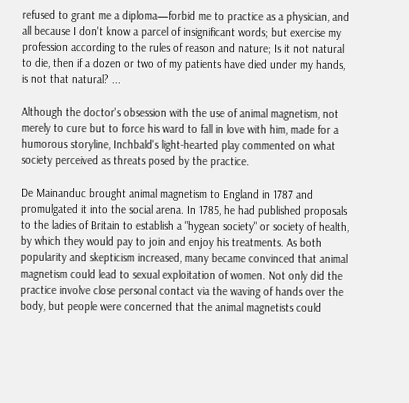refused to grant me a diploma—forbid me to practice as a physician, and all because I don't know a parcel of insignificant words; but exercise my profession according to the rules of reason and nature; Is it not natural to die, then if a dozen or two of my patients have died under my hands, is not that natural? ...

Although the doctor's obsession with the use of animal magnetism, not merely to cure but to force his ward to fall in love with him, made for a humorous storyline, Inchbald's light-hearted play commented on what society perceived as threats posed by the practice.

De Mainanduc brought animal magnetism to England in 1787 and promulgated it into the social arena. In 1785, he had published proposals to the ladies of Britain to establish a "hygean society" or society of health, by which they would pay to join and enjoy his treatments. As both popularity and skepticism increased, many became convinced that animal magnetism could lead to sexual exploitation of women. Not only did the practice involve close personal contact via the waving of hands over the body, but people were concerned that the animal magnetists could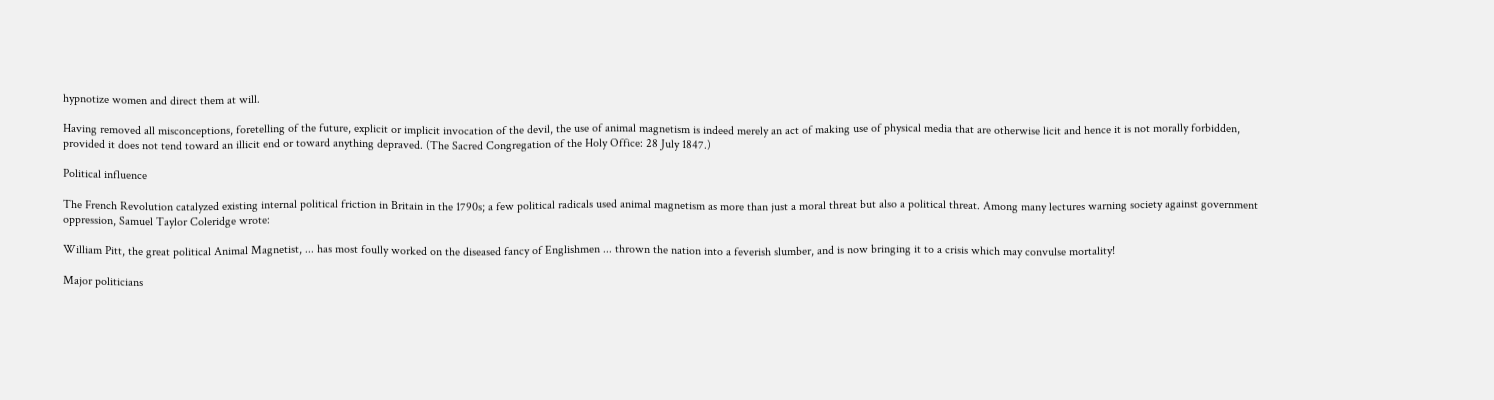hypnotize women and direct them at will.

Having removed all misconceptions, foretelling of the future, explicit or implicit invocation of the devil, the use of animal magnetism is indeed merely an act of making use of physical media that are otherwise licit and hence it is not morally forbidden, provided it does not tend toward an illicit end or toward anything depraved. (The Sacred Congregation of the Holy Office: 28 July 1847.)

Political influence

The French Revolution catalyzed existing internal political friction in Britain in the 1790s; a few political radicals used animal magnetism as more than just a moral threat but also a political threat. Among many lectures warning society against government oppression, Samuel Taylor Coleridge wrote:

William Pitt, the great political Animal Magnetist, ... has most foully worked on the diseased fancy of Englishmen ... thrown the nation into a feverish slumber, and is now bringing it to a crisis which may convulse mortality!

Major politicians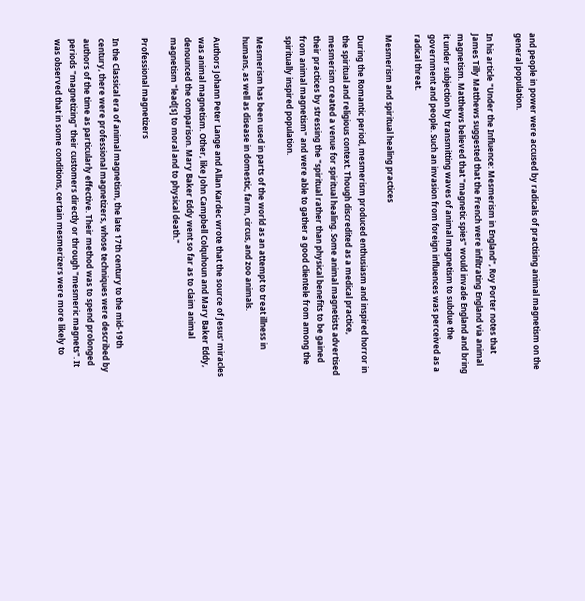and people in power were accused by radicals of practising animal magnetism on the general population.

In his article "Under the Influence: Mesmerism in England", Roy Porter notes that James Tilly Matthews suggested that the French were infiltrating England via animal magnetism. Matthews believed that "magnetic spies" would invade England and bring it under subjection by transmitting waves of animal magnetism to subdue the government and people. Such an invasion from foreign influences was perceived as a radical threat.

Mesmerism and spiritual healing practices

During the Romantic period, mesmerism produced enthusiasm and inspired horror in the spiritual and religious context. Though discredited as a medical practice, mesmerism created a venue for spiritual healing. Some animal magnetists advertised their practices by stressing the "spiritual rather than physical benefits to be gained from animal magnetism" and were able to gather a good clientele from among the spiritually inspired population.

Mesmerism has been used in parts of the world as an attempt to treat illness in humans, as well as disease in domestic, farm, circus, and zoo animals.

Authors Johann Peter Lange and Allan Kardec wrote that the source of Jesus' miracles was animal magnetism. Other, like John Campbell Colquhoun and Mary Baker Eddy, denounced the comparison. Mary Baker Eddy went so far as to claim animal magnetism "lead[s] to moral and to physical death."

Professional magnetizers

In the Classical era of animal magnetism, the late 17th century to the mid-19th century, there were professional magnetizers, whose techniques were described by authors of the time as particularly effective. Their method was to spend prolonged periods "magnetizing" their customers directly or through "mesmeric magnets". It was observed that in some conditions, certain mesmerizers were more likely to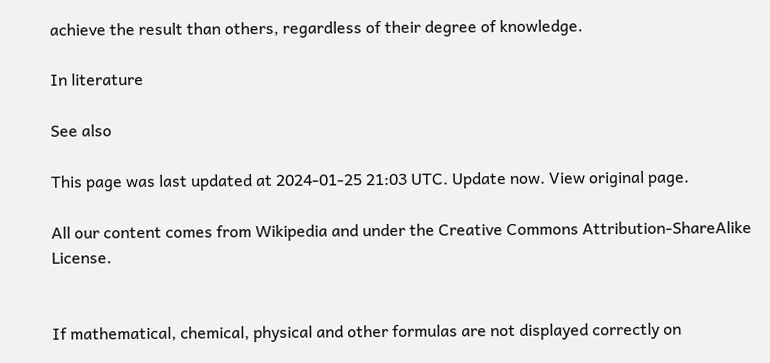achieve the result than others, regardless of their degree of knowledge.

In literature

See also

This page was last updated at 2024-01-25 21:03 UTC. Update now. View original page.

All our content comes from Wikipedia and under the Creative Commons Attribution-ShareAlike License.


If mathematical, chemical, physical and other formulas are not displayed correctly on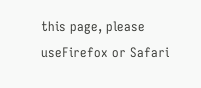this page, please useFirefox or Safari